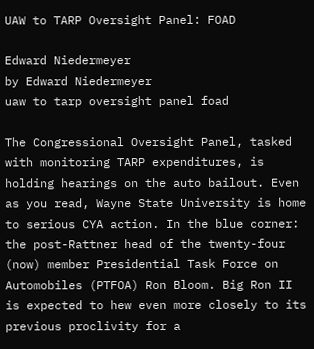UAW to TARP Oversight Panel: FOAD

Edward Niedermeyer
by Edward Niedermeyer
uaw to tarp oversight panel foad

The Congressional Oversight Panel, tasked with monitoring TARP expenditures, is holding hearings on the auto bailout. Even as you read, Wayne State University is home to serious CYA action. In the blue corner: the post-Rattner head of the twenty-four (now) member Presidential Task Force on Automobiles (PTFOA) Ron Bloom. Big Ron II is expected to hew even more closely to its previous proclivity for a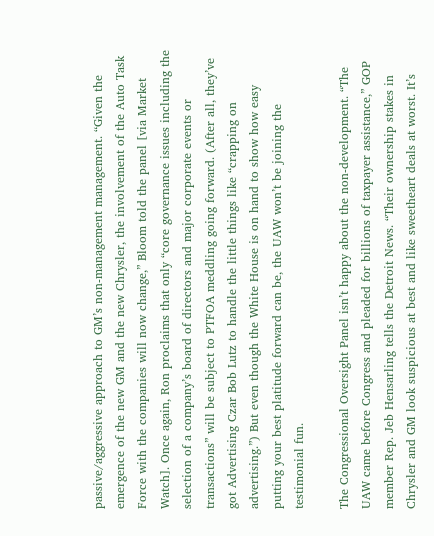passive/aggressive approach to GM’s non-management management. “Given the emergence of the new GM and the new Chrysler, the involvement of the Auto Task Force with the companies will now change,” Bloom told the panel [via Market Watch]. Once again, Ron proclaims that only “core governance issues including the selection of a company’s board of directors and major corporate events or transactions” will be subject to PTFOA meddling going forward. (After all, they’ve got Advertising Czar Bob Lutz to handle the little things like “crapping on advertising.”) But even though the White House is on hand to show how easy putting your best platitude forward can be, the UAW won’t be joining the testimonial fun.

The Congressional Oversight Panel isn’t happy about the non-development. “The UAW came before Congress and pleaded for billions of taxpayer assistance,” GOP member Rep. Jeb Hensarling tells the Detroit News. “Their ownership stakes in Chrysler and GM look suspicious at best and like sweetheart deals at worst. It’s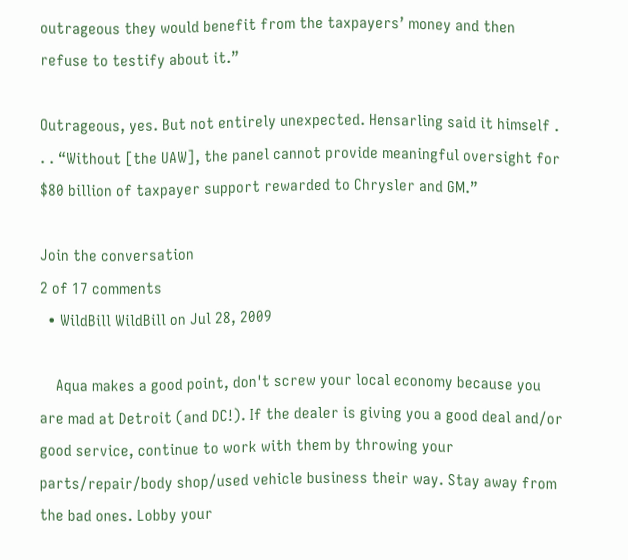outrageous they would benefit from the taxpayers’ money and then refuse to testify about it.”

Outrageous, yes. But not entirely unexpected. Hensarling said it himself . . . “Without [the UAW], the panel cannot provide meaningful oversight for $80 billion of taxpayer support rewarded to Chrysler and GM.”

Join the conversation
2 of 17 comments
  • WildBill WildBill on Jul 28, 2009

    Aqua makes a good point, don't screw your local economy because you are mad at Detroit (and DC!). If the dealer is giving you a good deal and/or good service, continue to work with them by throwing your parts/repair/body shop/used vehicle business their way. Stay away from the bad ones. Lobby your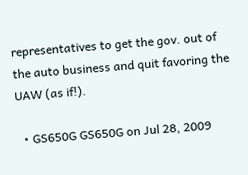representatives to get the gov. out of the auto business and quit favoring the UAW (as if!).

  • GS650G GS650G on Jul 28, 2009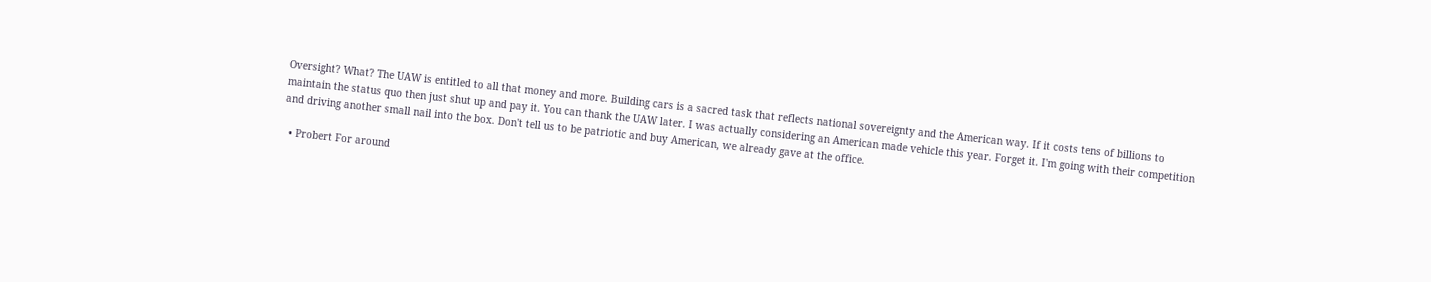Oversight? What? The UAW is entitled to all that money and more. Building cars is a sacred task that reflects national sovereignty and the American way. If it costs tens of billions to maintain the status quo then just shut up and pay it. You can thank the UAW later. I was actually considering an American made vehicle this year. Forget it. I'm going with their competition and driving another small nail into the box. Don't tell us to be patriotic and buy American, we already gave at the office.

  • Probert For around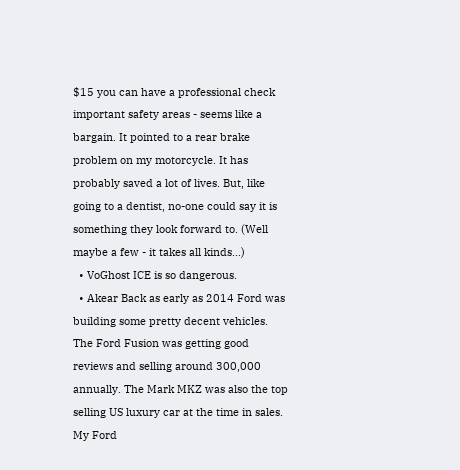$15 you can have a professional check important safety areas - seems like a bargain. It pointed to a rear brake problem on my motorcycle. It has probably saved a lot of lives. But, like going to a dentist, no-one could say it is something they look forward to. (Well maybe a few - it takes all kinds...)
  • VoGhost ICE is so dangerous.
  • Akear Back as early as 2014 Ford was building some pretty decent vehicles. The Ford Fusion was getting good reviews and selling around 300,000 annually. The Mark MKZ was also the top selling US luxury car at the time in sales. My Ford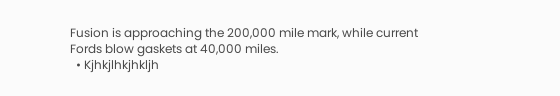Fusion is approaching the 200,000 mile mark, while current Fords blow gaskets at 40,000 miles.
  • Kjhkjlhkjhkljh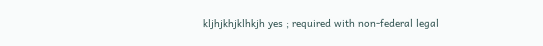kljhjkhjklhkjh yes ; required with non-federal legal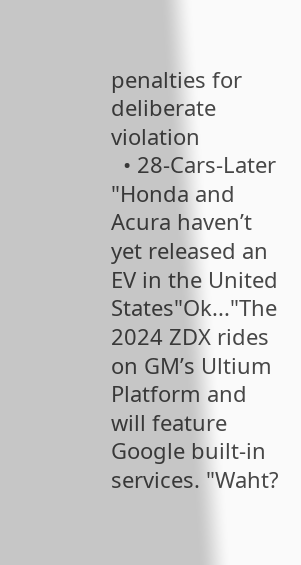penalties for deliberate violation
  • 28-Cars-Later "Honda and Acura haven’t yet released an EV in the United States"Ok..."The 2024 ZDX rides on GM’s Ultium Platform and will feature Google built-in services. "Waht?